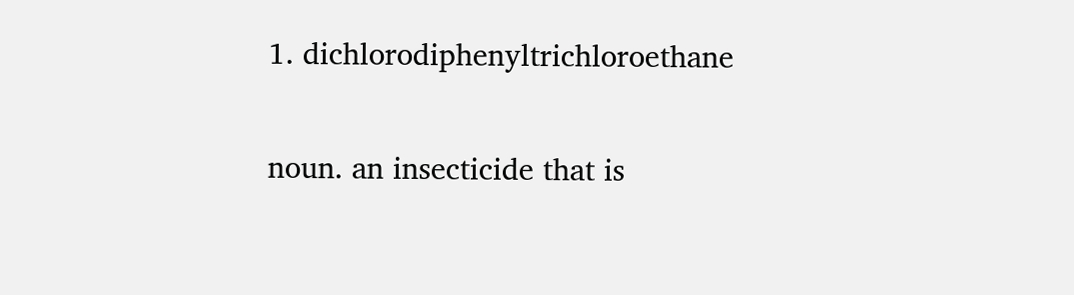1. dichlorodiphenyltrichloroethane

noun. an insecticide that is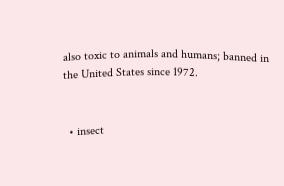also toxic to animals and humans; banned in the United States since 1972.


  • insect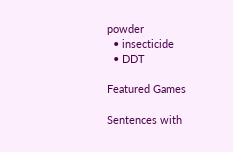powder
  • insecticide
  • DDT

Featured Games

Sentences with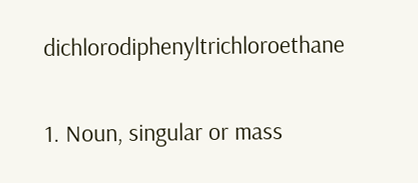dichlorodiphenyltrichloroethane

1. Noun, singular or mass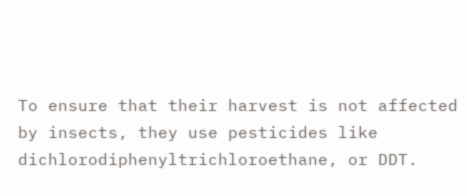To ensure that their harvest is not affected by insects, they use pesticides like dichlorodiphenyltrichloroethane, or DDT.